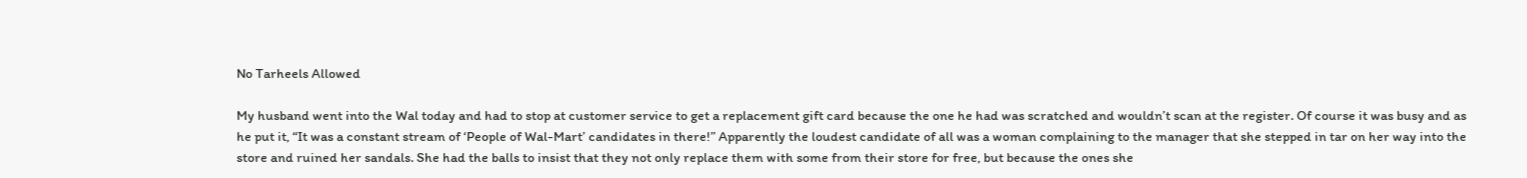No Tarheels Allowed

My husband went into the Wal today and had to stop at customer service to get a replacement gift card because the one he had was scratched and wouldn’t scan at the register. Of course it was busy and as he put it, “It was a constant stream of ‘People of Wal-Mart’ candidates in there!” Apparently the loudest candidate of all was a woman complaining to the manager that she stepped in tar on her way into the store and ruined her sandals. She had the balls to insist that they not only replace them with some from their store for free, but because the ones she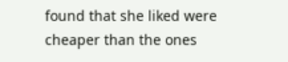found that she liked were cheaper than the ones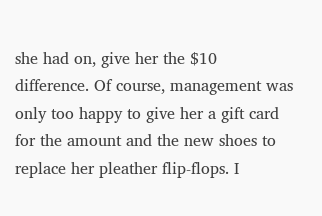she had on, give her the $10 difference. Of course, management was only too happy to give her a gift card for the amount and the new shoes to replace her pleather flip-flops. I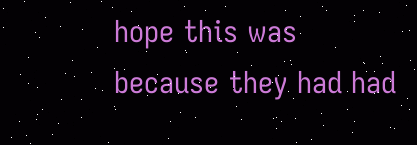hope this was because they had had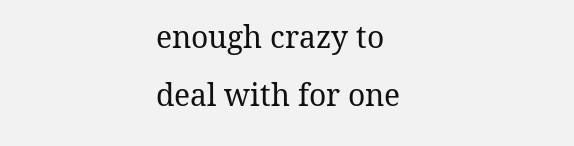enough crazy to deal with for one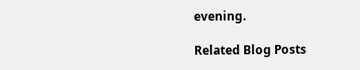evening.

Related Blog Posts